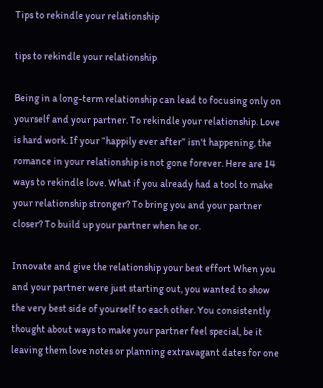Tips to rekindle your relationship

tips to rekindle your relationship

Being in a long-term relationship can lead to focusing only on yourself and your partner. To rekindle your relationship. Love is hard work. If your “happily ever after” isn't happening, the romance in your relationship is not gone forever. Here are 14 ways to rekindle love. What if you already had a tool to make your relationship stronger? To bring you and your partner closer? To build up your partner when he or.

Innovate and give the relationship your best effort When you and your partner were just starting out, you wanted to show the very best side of yourself to each other. You consistently thought about ways to make your partner feel special, be it leaving them love notes or planning extravagant dates for one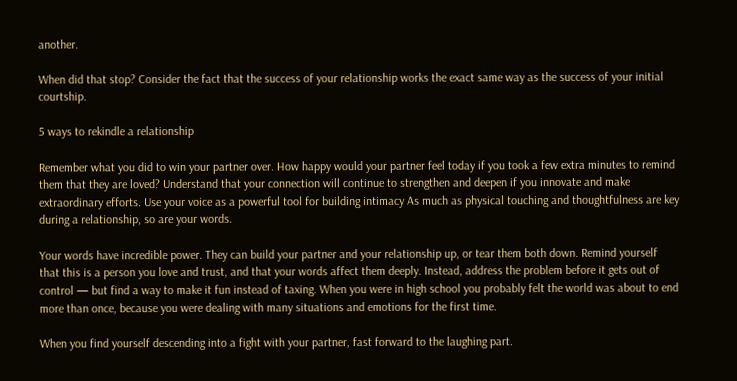another.

When did that stop? Consider the fact that the success of your relationship works the exact same way as the success of your initial courtship.

5 ways to rekindle a relationship

Remember what you did to win your partner over. How happy would your partner feel today if you took a few extra minutes to remind them that they are loved? Understand that your connection will continue to strengthen and deepen if you innovate and make extraordinary efforts. Use your voice as a powerful tool for building intimacy As much as physical touching and thoughtfulness are key during a relationship, so are your words.

Your words have incredible power. They can build your partner and your relationship up, or tear them both down. Remind yourself that this is a person you love and trust, and that your words affect them deeply. Instead, address the problem before it gets out of control — but find a way to make it fun instead of taxing. When you were in high school you probably felt the world was about to end more than once, because you were dealing with many situations and emotions for the first time.

When you find yourself descending into a fight with your partner, fast forward to the laughing part.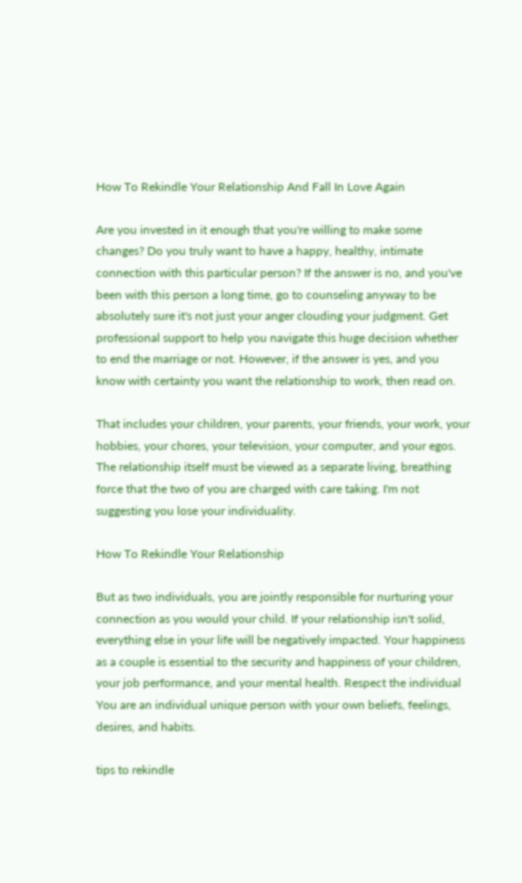How To Rekindle Your Relationship And Fall In Love Again

Are you invested in it enough that you're willing to make some changes? Do you truly want to have a happy, healthy, intimate connection with this particular person? If the answer is no, and you've been with this person a long time, go to counseling anyway to be absolutely sure it's not just your anger clouding your judgment. Get professional support to help you navigate this huge decision whether to end the marriage or not. However, if the answer is yes, and you know with certainty you want the relationship to work, then read on.

That includes your children, your parents, your friends, your work, your hobbies, your chores, your television, your computer, and your egos. The relationship itself must be viewed as a separate living, breathing force that the two of you are charged with care taking. I'm not suggesting you lose your individuality.

How To Rekindle Your Relationship

But as two individuals, you are jointly responsible for nurturing your connection as you would your child. If your relationship isn't solid, everything else in your life will be negatively impacted. Your happiness as a couple is essential to the security and happiness of your children, your job performance, and your mental health. Respect the individual You are an individual unique person with your own beliefs, feelings, desires, and habits.

tips to rekindle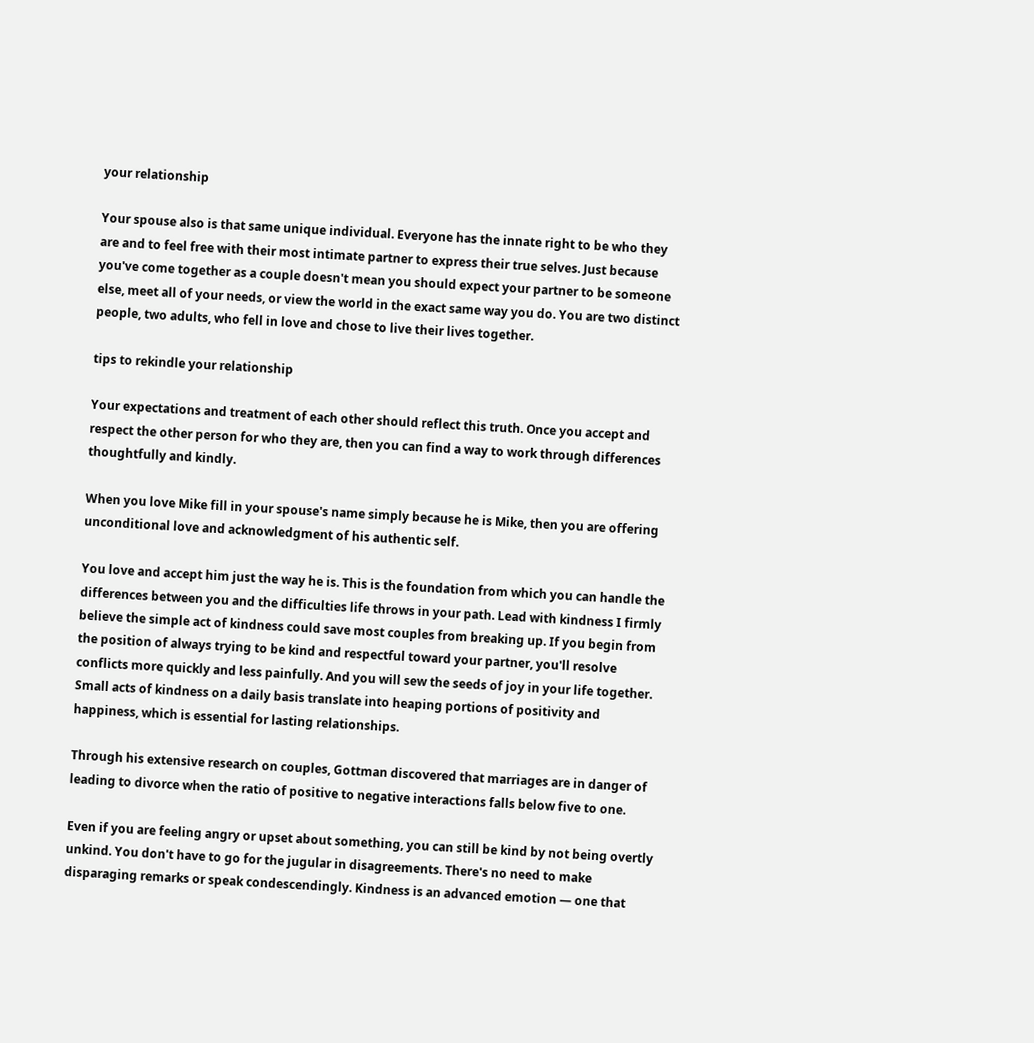your relationship

Your spouse also is that same unique individual. Everyone has the innate right to be who they are and to feel free with their most intimate partner to express their true selves. Just because you've come together as a couple doesn't mean you should expect your partner to be someone else, meet all of your needs, or view the world in the exact same way you do. You are two distinct people, two adults, who fell in love and chose to live their lives together.

tips to rekindle your relationship

Your expectations and treatment of each other should reflect this truth. Once you accept and respect the other person for who they are, then you can find a way to work through differences thoughtfully and kindly.

When you love Mike fill in your spouse's name simply because he is Mike, then you are offering unconditional love and acknowledgment of his authentic self.

You love and accept him just the way he is. This is the foundation from which you can handle the differences between you and the difficulties life throws in your path. Lead with kindness I firmly believe the simple act of kindness could save most couples from breaking up. If you begin from the position of always trying to be kind and respectful toward your partner, you'll resolve conflicts more quickly and less painfully. And you will sew the seeds of joy in your life together. Small acts of kindness on a daily basis translate into heaping portions of positivity and happiness, which is essential for lasting relationships.

Through his extensive research on couples, Gottman discovered that marriages are in danger of leading to divorce when the ratio of positive to negative interactions falls below five to one.

Even if you are feeling angry or upset about something, you can still be kind by not being overtly unkind. You don't have to go for the jugular in disagreements. There's no need to make disparaging remarks or speak condescendingly. Kindness is an advanced emotion — one that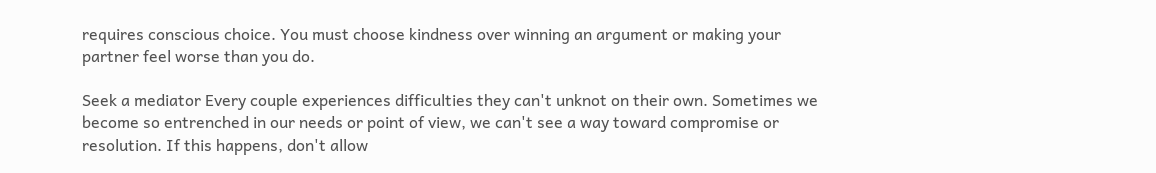requires conscious choice. You must choose kindness over winning an argument or making your partner feel worse than you do.

Seek a mediator Every couple experiences difficulties they can't unknot on their own. Sometimes we become so entrenched in our needs or point of view, we can't see a way toward compromise or resolution. If this happens, don't allow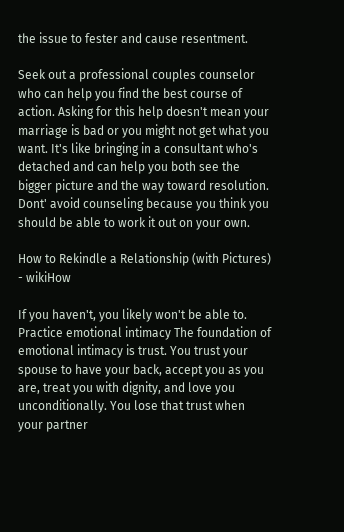the issue to fester and cause resentment.

Seek out a professional couples counselor who can help you find the best course of action. Asking for this help doesn't mean your marriage is bad or you might not get what you want. It's like bringing in a consultant who's detached and can help you both see the bigger picture and the way toward resolution. Dont' avoid counseling because you think you should be able to work it out on your own.

How to Rekindle a Relationship (with Pictures) - wikiHow

If you haven't, you likely won't be able to. Practice emotional intimacy The foundation of emotional intimacy is trust. You trust your spouse to have your back, accept you as you are, treat you with dignity, and love you unconditionally. You lose that trust when your partner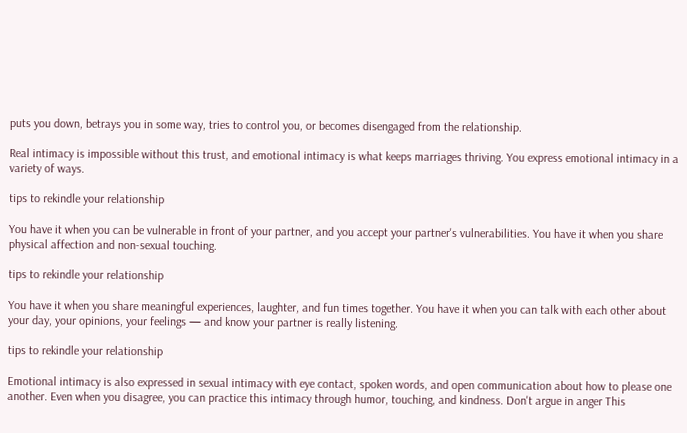puts you down, betrays you in some way, tries to control you, or becomes disengaged from the relationship.

Real intimacy is impossible without this trust, and emotional intimacy is what keeps marriages thriving. You express emotional intimacy in a variety of ways.

tips to rekindle your relationship

You have it when you can be vulnerable in front of your partner, and you accept your partner's vulnerabilities. You have it when you share physical affection and non-sexual touching.

tips to rekindle your relationship

You have it when you share meaningful experiences, laughter, and fun times together. You have it when you can talk with each other about your day, your opinions, your feelings — and know your partner is really listening.

tips to rekindle your relationship

Emotional intimacy is also expressed in sexual intimacy with eye contact, spoken words, and open communication about how to please one another. Even when you disagree, you can practice this intimacy through humor, touching, and kindness. Don't argue in anger This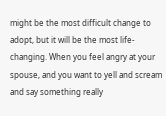might be the most difficult change to adopt, but it will be the most life-changing. When you feel angry at your spouse, and you want to yell and scream and say something really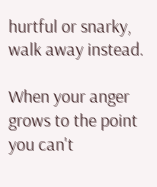hurtful or snarky, walk away instead.

When your anger grows to the point you can't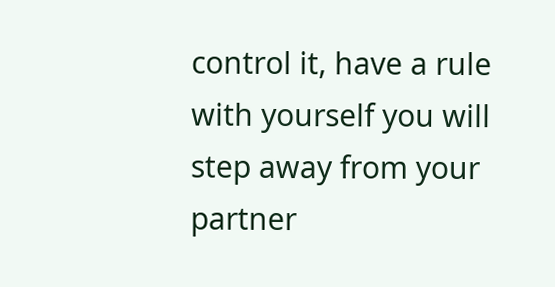control it, have a rule with yourself you will step away from your partner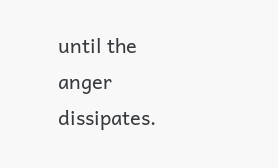until the anger dissipates.